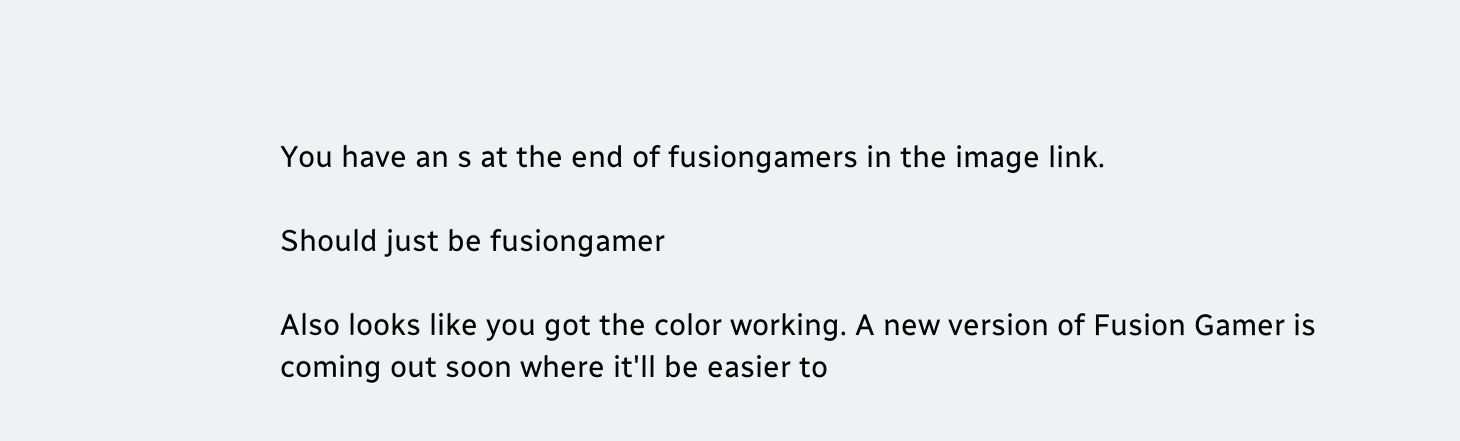You have an s at the end of fusiongamers in the image link.

Should just be fusiongamer

Also looks like you got the color working. A new version of Fusion Gamer is coming out soon where it'll be easier to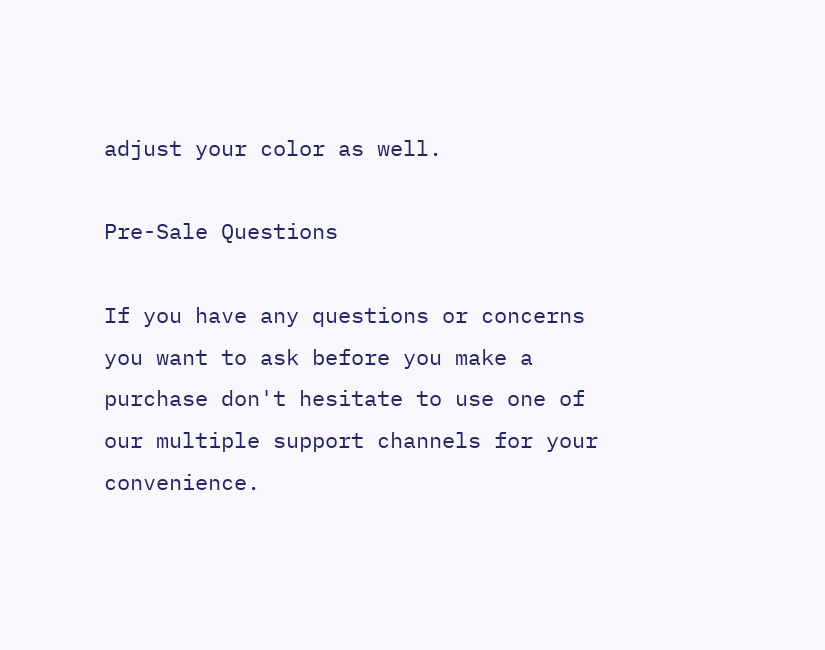adjust your color as well.

Pre-Sale Questions

If you have any questions or concerns you want to ask before you make a purchase don't hesitate to use one of our multiple support channels for your convenience.